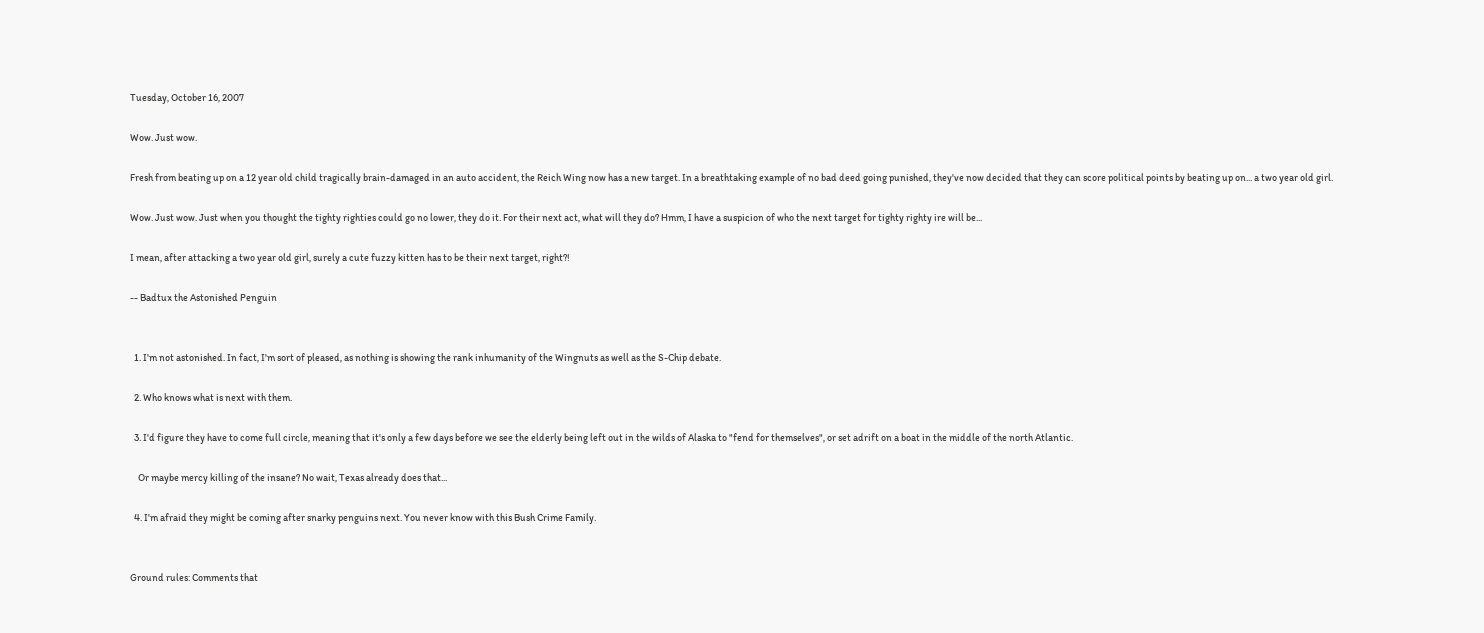Tuesday, October 16, 2007

Wow. Just wow.

Fresh from beating up on a 12 year old child tragically brain-damaged in an auto accident, the Reich Wing now has a new target. In a breathtaking example of no bad deed going punished, they've now decided that they can score political points by beating up on... a two year old girl.

Wow. Just wow. Just when you thought the tighty righties could go no lower, they do it. For their next act, what will they do? Hmm, I have a suspicion of who the next target for tighty righty ire will be...

I mean, after attacking a two year old girl, surely a cute fuzzy kitten has to be their next target, right?!

-- Badtux the Astonished Penguin


  1. I'm not astonished. In fact, I'm sort of pleased, as nothing is showing the rank inhumanity of the Wingnuts as well as the S-Chip debate.

  2. Who knows what is next with them.

  3. I'd figure they have to come full circle, meaning that it's only a few days before we see the elderly being left out in the wilds of Alaska to "fend for themselves", or set adrift on a boat in the middle of the north Atlantic.

    Or maybe mercy killing of the insane? No wait, Texas already does that...

  4. I'm afraid they might be coming after snarky penguins next. You never know with this Bush Crime Family.


Ground rules: Comments that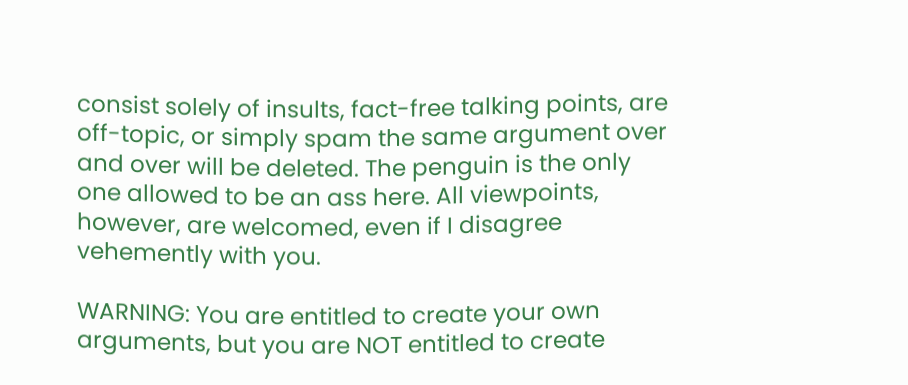consist solely of insults, fact-free talking points, are off-topic, or simply spam the same argument over and over will be deleted. The penguin is the only one allowed to be an ass here. All viewpoints, however, are welcomed, even if I disagree vehemently with you.

WARNING: You are entitled to create your own arguments, but you are NOT entitled to create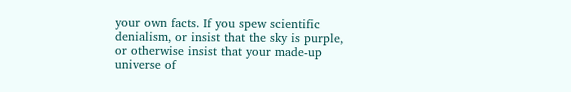your own facts. If you spew scientific denialism, or insist that the sky is purple, or otherwise insist that your made-up universe of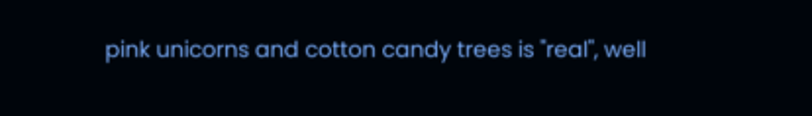pink unicorns and cotton candy trees is "real", well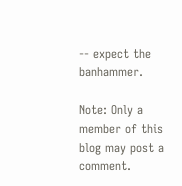-- expect the banhammer.

Note: Only a member of this blog may post a comment.